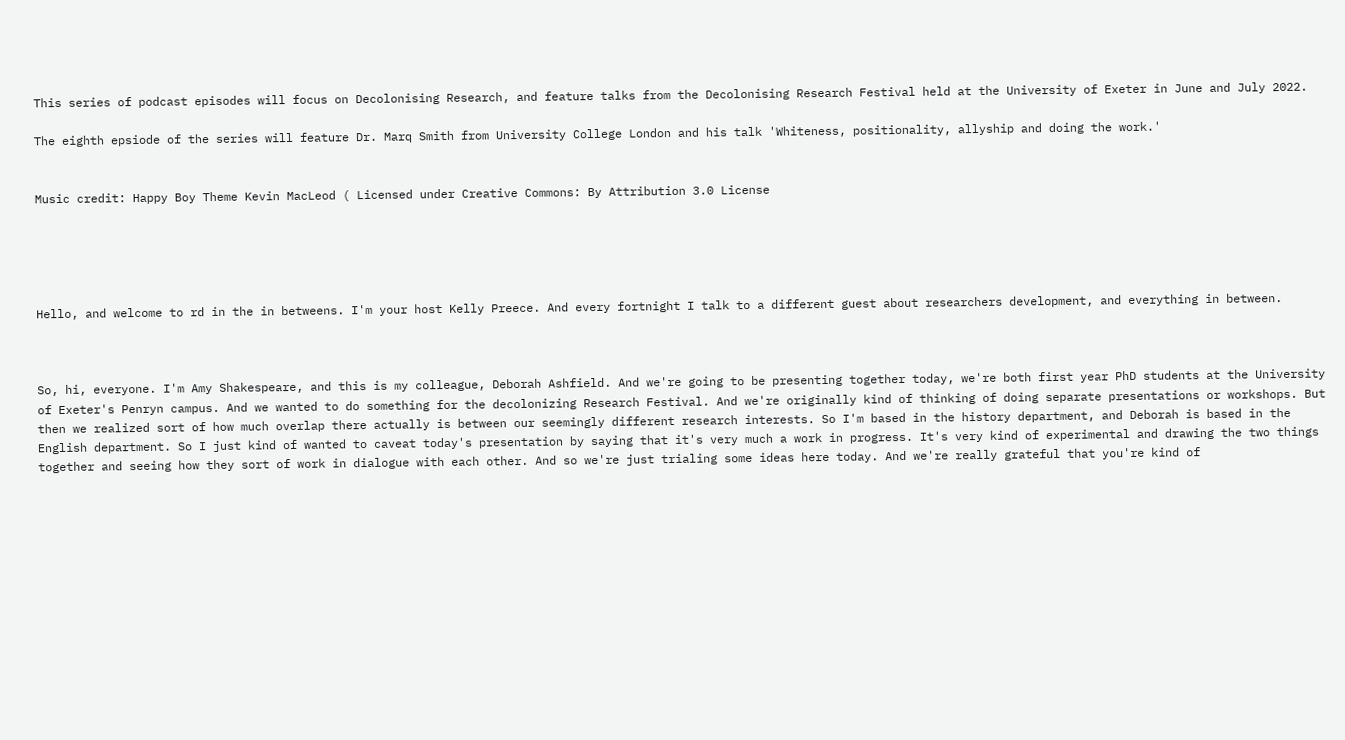This series of podcast episodes will focus on Decolonising Research, and feature talks from the Decolonising Research Festival held at the University of Exeter in June and July 2022.

The eighth epsiode of the series will feature Dr. Marq Smith from University College London and his talk 'Whiteness, positionality, allyship and doing the work.'


Music credit: Happy Boy Theme Kevin MacLeod ( Licensed under Creative Commons: By Attribution 3.0 License





Hello, and welcome to rd in the in betweens. I'm your host Kelly Preece. And every fortnight I talk to a different guest about researchers development, and everything in between.



So, hi, everyone. I'm Amy Shakespeare, and this is my colleague, Deborah Ashfield. And we're going to be presenting together today, we're both first year PhD students at the University of Exeter's Penryn campus. And we wanted to do something for the decolonizing Research Festival. And we're originally kind of thinking of doing separate presentations or workshops. But then we realized sort of how much overlap there actually is between our seemingly different research interests. So I'm based in the history department, and Deborah is based in the English department. So I just kind of wanted to caveat today's presentation by saying that it's very much a work in progress. It's very kind of experimental and drawing the two things together and seeing how they sort of work in dialogue with each other. And so we're just trialing some ideas here today. And we're really grateful that you're kind of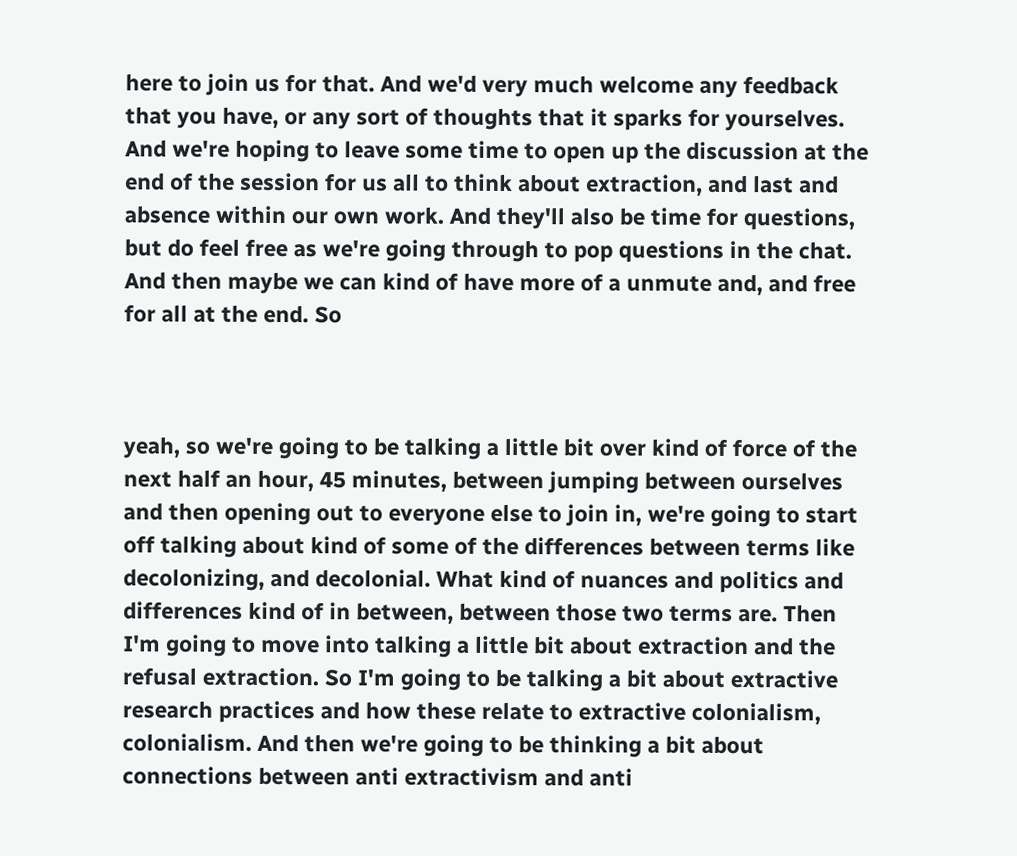here to join us for that. And we'd very much welcome any feedback that you have, or any sort of thoughts that it sparks for yourselves. And we're hoping to leave some time to open up the discussion at the end of the session for us all to think about extraction, and last and absence within our own work. And they'll also be time for questions, but do feel free as we're going through to pop questions in the chat. And then maybe we can kind of have more of a unmute and, and free for all at the end. So



yeah, so we're going to be talking a little bit over kind of force of the next half an hour, 45 minutes, between jumping between ourselves and then opening out to everyone else to join in, we're going to start off talking about kind of some of the differences between terms like decolonizing, and decolonial. What kind of nuances and politics and differences kind of in between, between those two terms are. Then I'm going to move into talking a little bit about extraction and the refusal extraction. So I'm going to be talking a bit about extractive research practices and how these relate to extractive colonialism, colonialism. And then we're going to be thinking a bit about connections between anti extractivism and anti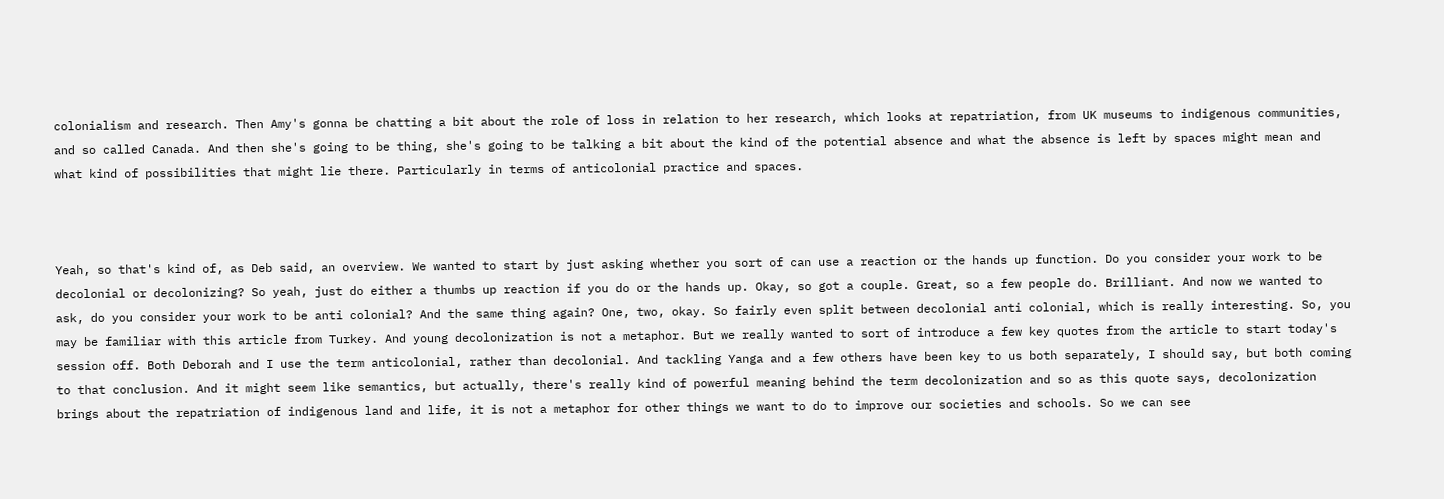colonialism and research. Then Amy's gonna be chatting a bit about the role of loss in relation to her research, which looks at repatriation, from UK museums to indigenous communities, and so called Canada. And then she's going to be thing, she's going to be talking a bit about the kind of the potential absence and what the absence is left by spaces might mean and what kind of possibilities that might lie there. Particularly in terms of anticolonial practice and spaces.



Yeah, so that's kind of, as Deb said, an overview. We wanted to start by just asking whether you sort of can use a reaction or the hands up function. Do you consider your work to be decolonial or decolonizing? So yeah, just do either a thumbs up reaction if you do or the hands up. Okay, so got a couple. Great, so a few people do. Brilliant. And now we wanted to ask, do you consider your work to be anti colonial? And the same thing again? One, two, okay. So fairly even split between decolonial anti colonial, which is really interesting. So, you may be familiar with this article from Turkey. And young decolonization is not a metaphor. But we really wanted to sort of introduce a few key quotes from the article to start today's session off. Both Deborah and I use the term anticolonial, rather than decolonial. And tackling Yanga and a few others have been key to us both separately, I should say, but both coming to that conclusion. And it might seem like semantics, but actually, there's really kind of powerful meaning behind the term decolonization and so as this quote says, decolonization brings about the repatriation of indigenous land and life, it is not a metaphor for other things we want to do to improve our societies and schools. So we can see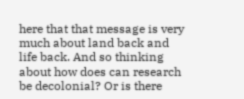here that that message is very much about land back and life back. And so thinking about how does can research be decolonial? Or is there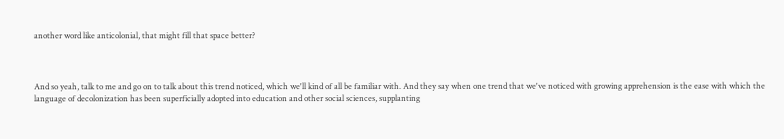another word like anticolonial, that might fill that space better?



And so yeah, talk to me and go on to talk about this trend noticed, which we'll kind of all be familiar with. And they say when one trend that we've noticed with growing apprehension is the ease with which the language of decolonization has been superficially adopted into education and other social sciences, supplanting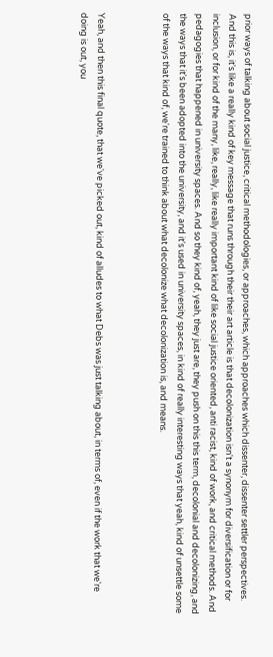prior ways of talking about social justice, critical methodologies, or approaches, which approaches which dissenter, dissenter settler perspectives. And this is, it's like a really kind of key message that runs through their their art article is that decolonization isn't a synonym for diversification or for inclusion, or for kind of the many, like, really, like really important kind of like social justice oriented, anti racist, kind of work, and critical methods. And pedagogies that happened in university spaces. And so they kind of, yeah, they just are, they push on this this term, decolonial and decolonizing, and the ways that it's been adopted into the university, and it's used in university spaces, in kind of really interesting ways that yeah, kind of unsettle some of the ways that kind of, we're trained to think about what decolonize what decolonization is, and means.



Yeah, and then this final quote, that we've picked out, kind of alludes to what Debs was just talking about, in terms of, even if the work that we're doing is out, you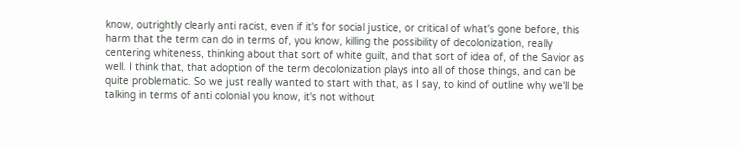know, outrightly clearly anti racist, even if it's for social justice, or critical of what's gone before, this harm that the term can do in terms of, you know, killing the possibility of decolonization, really centering whiteness, thinking about that sort of white guilt, and that sort of idea of, of the Savior as well. I think that, that adoption of the term decolonization plays into all of those things, and can be quite problematic. So we just really wanted to start with that, as I say, to kind of outline why we'll be talking in terms of anti colonial you know, it's not without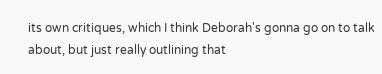its own critiques, which I think Deborah's gonna go on to talk about, but just really outlining that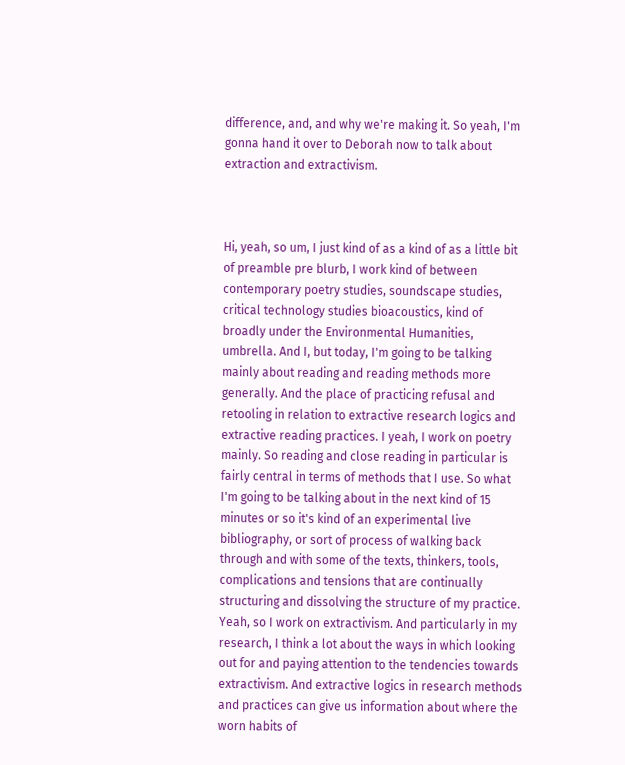difference, and, and why we're making it. So yeah, I'm gonna hand it over to Deborah now to talk about extraction and extractivism.



Hi, yeah, so um, I just kind of as a kind of as a little bit of preamble pre blurb, I work kind of between contemporary poetry studies, soundscape studies, critical technology studies bioacoustics, kind of broadly under the Environmental Humanities, umbrella. And I, but today, I'm going to be talking mainly about reading and reading methods more generally. And the place of practicing refusal and retooling in relation to extractive research logics and extractive reading practices. I yeah, I work on poetry mainly. So reading and close reading in particular is fairly central in terms of methods that I use. So what I'm going to be talking about in the next kind of 15 minutes or so it's kind of an experimental live bibliography, or sort of process of walking back through and with some of the texts, thinkers, tools, complications and tensions that are continually structuring and dissolving the structure of my practice. Yeah, so I work on extractivism. And particularly in my research, I think a lot about the ways in which looking out for and paying attention to the tendencies towards extractivism. And extractive logics in research methods and practices can give us information about where the worn habits of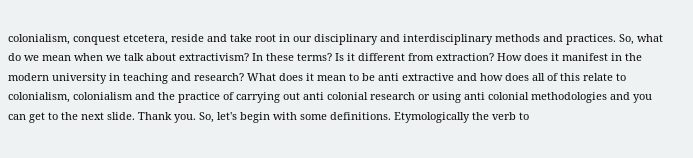colonialism, conquest etcetera, reside and take root in our disciplinary and interdisciplinary methods and practices. So, what do we mean when we talk about extractivism? In these terms? Is it different from extraction? How does it manifest in the modern university in teaching and research? What does it mean to be anti extractive and how does all of this relate to colonialism, colonialism and the practice of carrying out anti colonial research or using anti colonial methodologies and you can get to the next slide. Thank you. So, let's begin with some definitions. Etymologically the verb to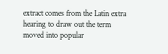extract comes from the Latin extra hearing to draw out the term moved into popular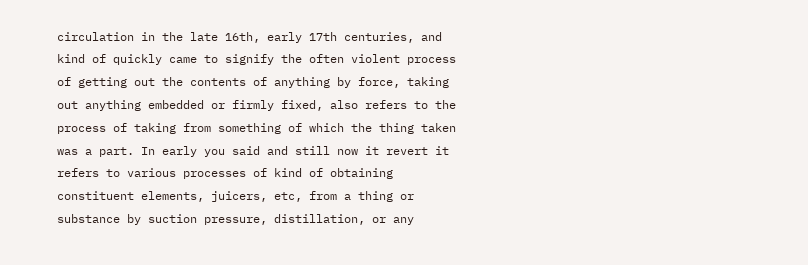circulation in the late 16th, early 17th centuries, and kind of quickly came to signify the often violent process of getting out the contents of anything by force, taking out anything embedded or firmly fixed, also refers to the process of taking from something of which the thing taken was a part. In early you said and still now it revert it refers to various processes of kind of obtaining constituent elements, juicers, etc, from a thing or substance by suction pressure, distillation, or any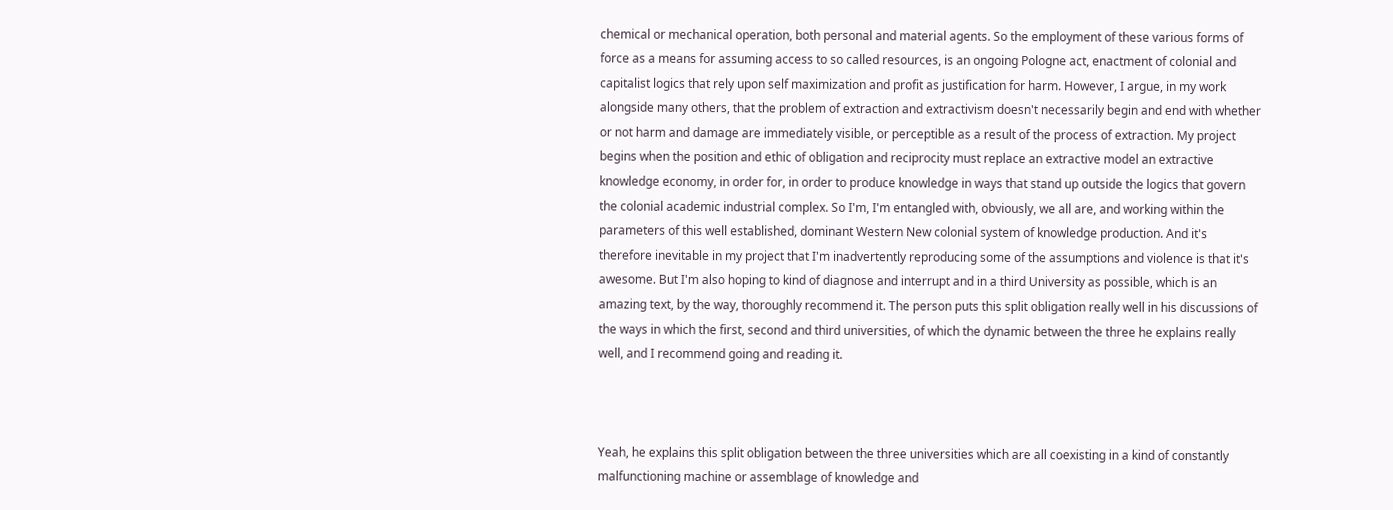chemical or mechanical operation, both personal and material agents. So the employment of these various forms of force as a means for assuming access to so called resources, is an ongoing Pologne act, enactment of colonial and capitalist logics that rely upon self maximization and profit as justification for harm. However, I argue, in my work alongside many others, that the problem of extraction and extractivism doesn't necessarily begin and end with whether or not harm and damage are immediately visible, or perceptible as a result of the process of extraction. My project begins when the position and ethic of obligation and reciprocity must replace an extractive model an extractive knowledge economy, in order for, in order to produce knowledge in ways that stand up outside the logics that govern the colonial academic industrial complex. So I'm, I'm entangled with, obviously, we all are, and working within the parameters of this well established, dominant Western New colonial system of knowledge production. And it's therefore inevitable in my project that I'm inadvertently reproducing some of the assumptions and violence is that it's awesome. But I'm also hoping to kind of diagnose and interrupt and in a third University as possible, which is an amazing text, by the way, thoroughly recommend it. The person puts this split obligation really well in his discussions of the ways in which the first, second and third universities, of which the dynamic between the three he explains really well, and I recommend going and reading it.



Yeah, he explains this split obligation between the three universities which are all coexisting in a kind of constantly malfunctioning machine or assemblage of knowledge and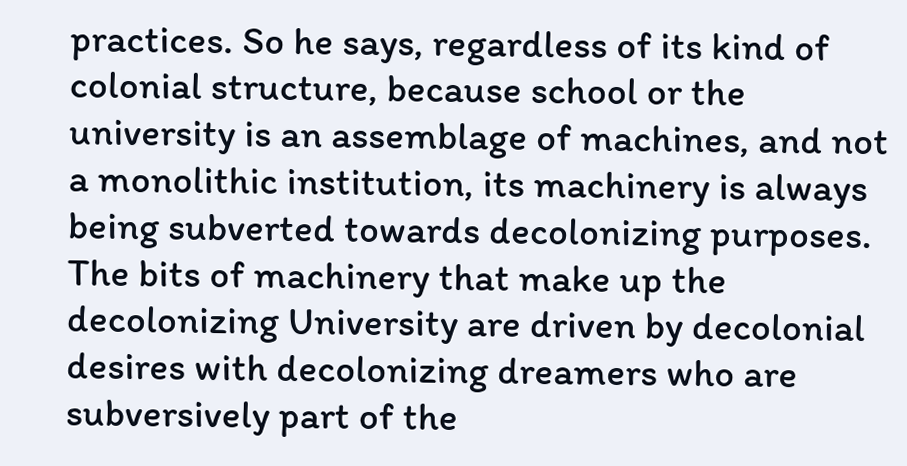practices. So he says, regardless of its kind of colonial structure, because school or the university is an assemblage of machines, and not a monolithic institution, its machinery is always being subverted towards decolonizing purposes. The bits of machinery that make up the decolonizing University are driven by decolonial desires with decolonizing dreamers who are subversively part of the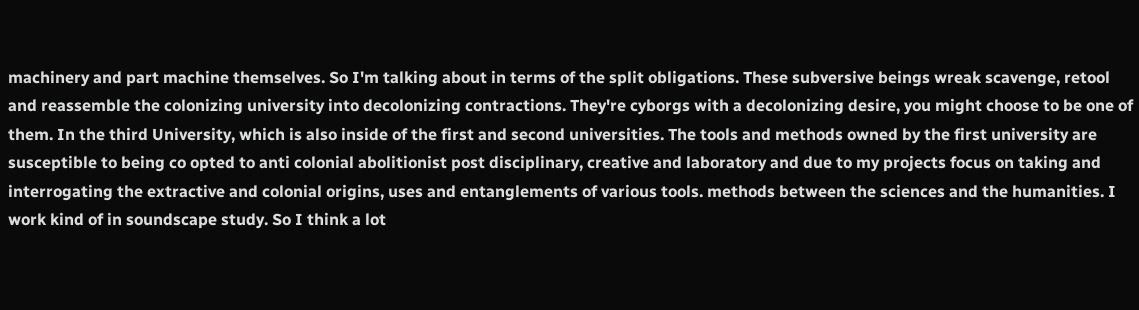machinery and part machine themselves. So I'm talking about in terms of the split obligations. These subversive beings wreak scavenge, retool and reassemble the colonizing university into decolonizing contractions. They're cyborgs with a decolonizing desire, you might choose to be one of them. In the third University, which is also inside of the first and second universities. The tools and methods owned by the first university are susceptible to being co opted to anti colonial abolitionist post disciplinary, creative and laboratory and due to my projects focus on taking and interrogating the extractive and colonial origins, uses and entanglements of various tools. methods between the sciences and the humanities. I work kind of in soundscape study. So I think a lot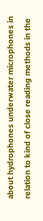about hydrophones underwater microphones in relation to kind of close reading methods in the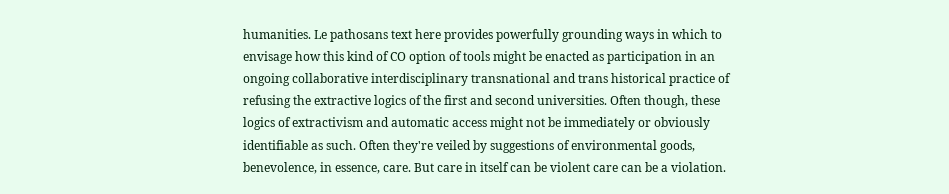humanities. Le pathosans text here provides powerfully grounding ways in which to envisage how this kind of CO option of tools might be enacted as participation in an ongoing collaborative interdisciplinary transnational and trans historical practice of refusing the extractive logics of the first and second universities. Often though, these logics of extractivism and automatic access might not be immediately or obviously identifiable as such. Often they're veiled by suggestions of environmental goods, benevolence, in essence, care. But care in itself can be violent care can be a violation.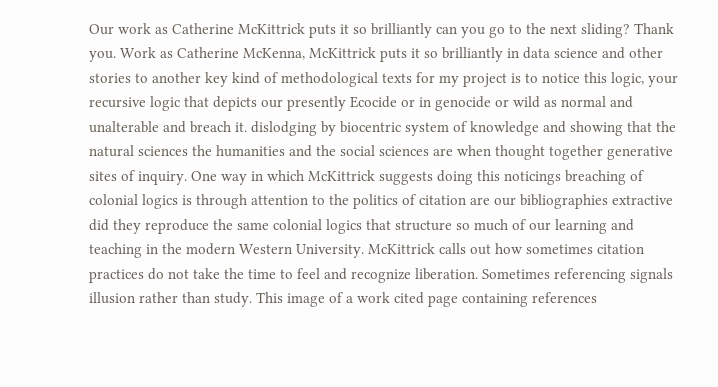Our work as Catherine McKittrick puts it so brilliantly can you go to the next sliding? Thank you. Work as Catherine McKenna, McKittrick puts it so brilliantly in data science and other stories to another key kind of methodological texts for my project is to notice this logic, your recursive logic that depicts our presently Ecocide or in genocide or wild as normal and unalterable and breach it. dislodging by biocentric system of knowledge and showing that the natural sciences the humanities and the social sciences are when thought together generative sites of inquiry. One way in which McKittrick suggests doing this noticings breaching of colonial logics is through attention to the politics of citation are our bibliographies extractive did they reproduce the same colonial logics that structure so much of our learning and teaching in the modern Western University. McKittrick calls out how sometimes citation practices do not take the time to feel and recognize liberation. Sometimes referencing signals illusion rather than study. This image of a work cited page containing references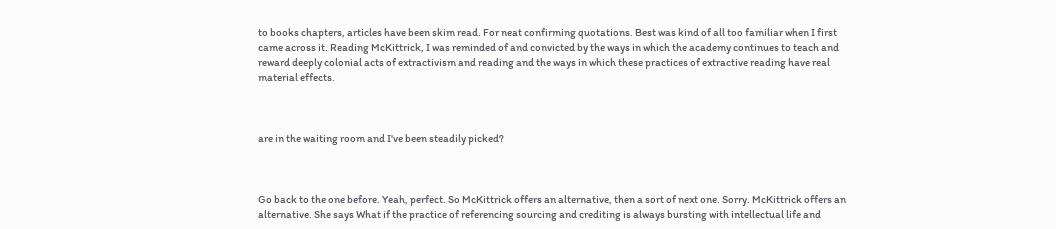to books chapters, articles have been skim read. For neat confirming quotations. Best was kind of all too familiar when I first came across it. Reading McKittrick, I was reminded of and convicted by the ways in which the academy continues to teach and reward deeply colonial acts of extractivism and reading and the ways in which these practices of extractive reading have real material effects.



are in the waiting room and I've been steadily picked?



Go back to the one before. Yeah, perfect. So McKittrick offers an alternative, then a sort of next one. Sorry. McKittrick offers an alternative. She says What if the practice of referencing sourcing and crediting is always bursting with intellectual life and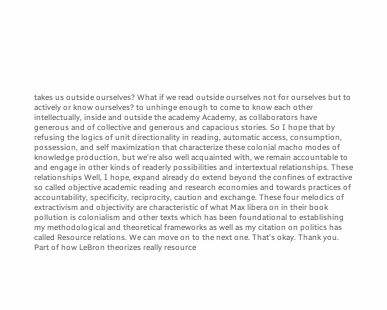takes us outside ourselves? What if we read outside ourselves not for ourselves but to actively or know ourselves? to unhinge enough to come to know each other intellectually, inside and outside the academy Academy, as collaborators have generous and of collective and generous and capacious stories. So I hope that by refusing the logics of unit directionality in reading, automatic access, consumption, possession, and self maximization that characterize these colonial macho modes of knowledge production, but we're also well acquainted with, we remain accountable to and engage in other kinds of readerly possibilities and intertextual relationships. These relationships Well, I hope, expand already do extend beyond the confines of extractive so called objective academic reading and research economies and towards practices of accountability, specificity, reciprocity, caution and exchange. These four melodics of extractivism and objectivity are characteristic of what Max libera on in their book pollution is colonialism and other texts which has been foundational to establishing my methodological and theoretical frameworks as well as my citation on politics has called Resource relations. We can move on to the next one. That's okay. Thank you. Part of how LeBron theorizes really resource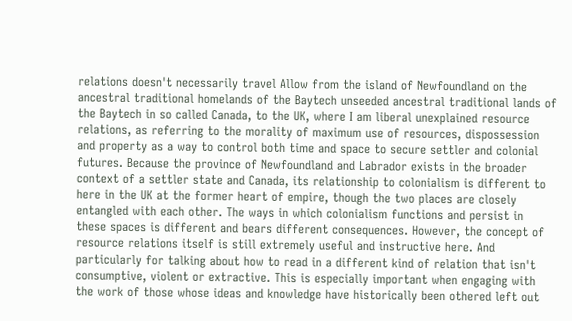relations doesn't necessarily travel Allow from the island of Newfoundland on the ancestral traditional homelands of the Baytech unseeded ancestral traditional lands of the Baytech in so called Canada, to the UK, where I am liberal unexplained resource relations, as referring to the morality of maximum use of resources, dispossession and property as a way to control both time and space to secure settler and colonial futures. Because the province of Newfoundland and Labrador exists in the broader context of a settler state and Canada, its relationship to colonialism is different to here in the UK at the former heart of empire, though the two places are closely entangled with each other. The ways in which colonialism functions and persist in these spaces is different and bears different consequences. However, the concept of resource relations itself is still extremely useful and instructive here. And particularly for talking about how to read in a different kind of relation that isn't consumptive, violent or extractive. This is especially important when engaging with the work of those whose ideas and knowledge have historically been othered left out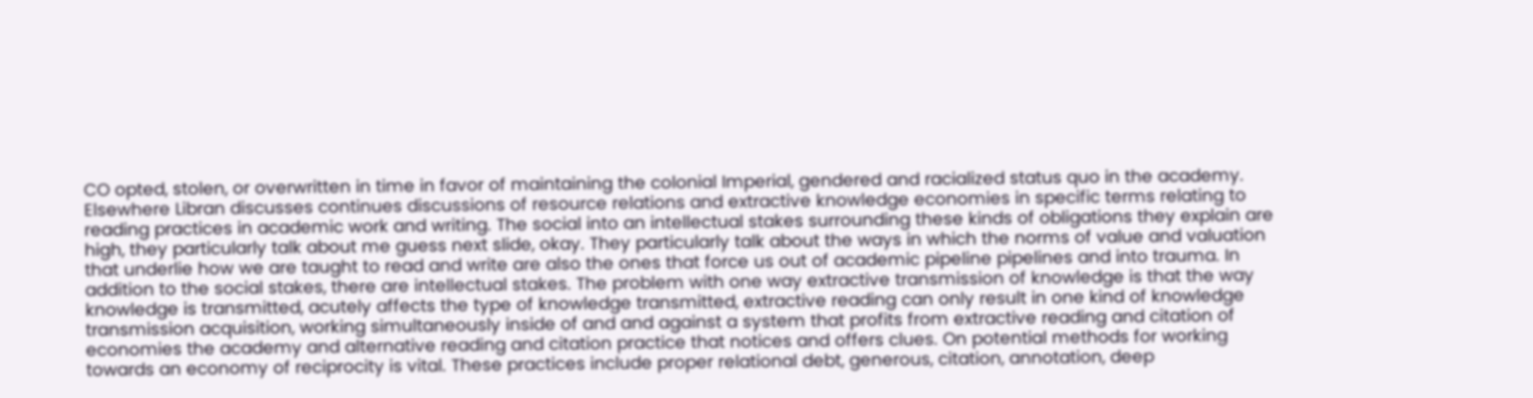CO opted, stolen, or overwritten in time in favor of maintaining the colonial Imperial, gendered and racialized status quo in the academy. Elsewhere Libran discusses continues discussions of resource relations and extractive knowledge economies in specific terms relating to reading practices in academic work and writing. The social into an intellectual stakes surrounding these kinds of obligations they explain are high, they particularly talk about me guess next slide, okay. They particularly talk about the ways in which the norms of value and valuation that underlie how we are taught to read and write are also the ones that force us out of academic pipeline pipelines and into trauma. In addition to the social stakes, there are intellectual stakes. The problem with one way extractive transmission of knowledge is that the way knowledge is transmitted, acutely affects the type of knowledge transmitted, extractive reading can only result in one kind of knowledge transmission acquisition, working simultaneously inside of and and against a system that profits from extractive reading and citation of economies the academy and alternative reading and citation practice that notices and offers clues. On potential methods for working towards an economy of reciprocity is vital. These practices include proper relational debt, generous, citation, annotation, deep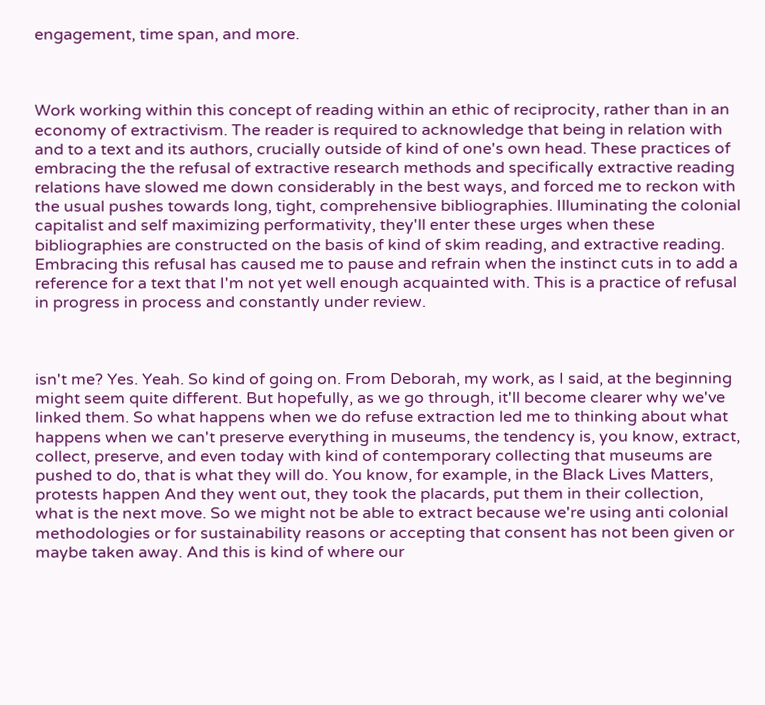engagement, time span, and more.



Work working within this concept of reading within an ethic of reciprocity, rather than in an economy of extractivism. The reader is required to acknowledge that being in relation with and to a text and its authors, crucially outside of kind of one's own head. These practices of embracing the the refusal of extractive research methods and specifically extractive reading relations have slowed me down considerably in the best ways, and forced me to reckon with the usual pushes towards long, tight, comprehensive bibliographies. Illuminating the colonial capitalist and self maximizing performativity, they'll enter these urges when these bibliographies are constructed on the basis of kind of skim reading, and extractive reading. Embracing this refusal has caused me to pause and refrain when the instinct cuts in to add a reference for a text that I'm not yet well enough acquainted with. This is a practice of refusal in progress in process and constantly under review.



isn't me? Yes. Yeah. So kind of going on. From Deborah, my work, as I said, at the beginning might seem quite different. But hopefully, as we go through, it'll become clearer why we've linked them. So what happens when we do refuse extraction led me to thinking about what happens when we can't preserve everything in museums, the tendency is, you know, extract, collect, preserve, and even today with kind of contemporary collecting that museums are pushed to do, that is what they will do. You know, for example, in the Black Lives Matters, protests happen And they went out, they took the placards, put them in their collection, what is the next move. So we might not be able to extract because we're using anti colonial methodologies or for sustainability reasons or accepting that consent has not been given or maybe taken away. And this is kind of where our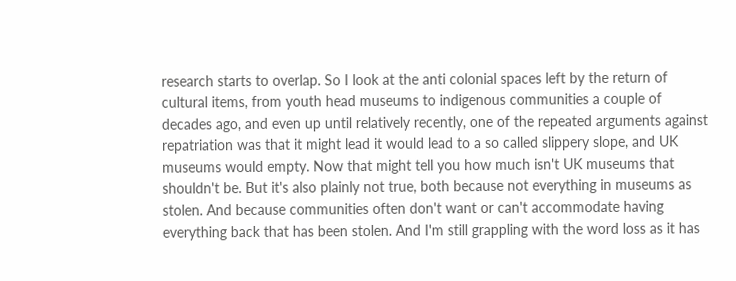research starts to overlap. So I look at the anti colonial spaces left by the return of cultural items, from youth head museums to indigenous communities a couple of decades ago, and even up until relatively recently, one of the repeated arguments against repatriation was that it might lead it would lead to a so called slippery slope, and UK museums would empty. Now that might tell you how much isn't UK museums that shouldn't be. But it's also plainly not true, both because not everything in museums as stolen. And because communities often don't want or can't accommodate having everything back that has been stolen. And I'm still grappling with the word loss as it has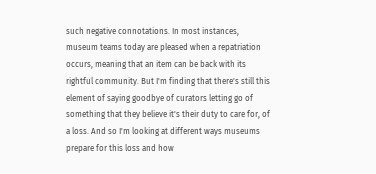such negative connotations. In most instances, museum teams today are pleased when a repatriation occurs, meaning that an item can be back with its rightful community. But I'm finding that there's still this element of saying goodbye of curators letting go of something that they believe it's their duty to care for, of a loss. And so I'm looking at different ways museums prepare for this loss and how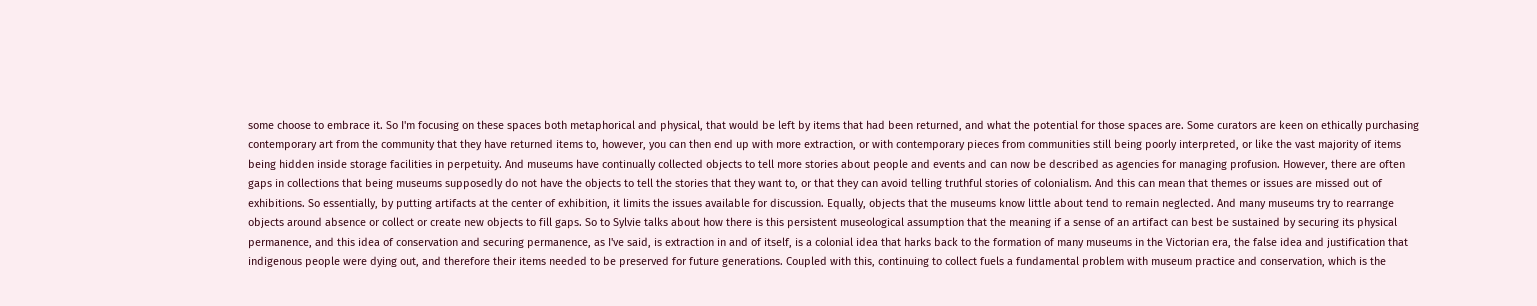some choose to embrace it. So I'm focusing on these spaces both metaphorical and physical, that would be left by items that had been returned, and what the potential for those spaces are. Some curators are keen on ethically purchasing contemporary art from the community that they have returned items to, however, you can then end up with more extraction, or with contemporary pieces from communities still being poorly interpreted, or like the vast majority of items being hidden inside storage facilities in perpetuity. And museums have continually collected objects to tell more stories about people and events and can now be described as agencies for managing profusion. However, there are often gaps in collections that being museums supposedly do not have the objects to tell the stories that they want to, or that they can avoid telling truthful stories of colonialism. And this can mean that themes or issues are missed out of exhibitions. So essentially, by putting artifacts at the center of exhibition, it limits the issues available for discussion. Equally, objects that the museums know little about tend to remain neglected. And many museums try to rearrange objects around absence or collect or create new objects to fill gaps. So to Sylvie talks about how there is this persistent museological assumption that the meaning if a sense of an artifact can best be sustained by securing its physical permanence, and this idea of conservation and securing permanence, as I've said, is extraction in and of itself, is a colonial idea that harks back to the formation of many museums in the Victorian era, the false idea and justification that indigenous people were dying out, and therefore their items needed to be preserved for future generations. Coupled with this, continuing to collect fuels a fundamental problem with museum practice and conservation, which is the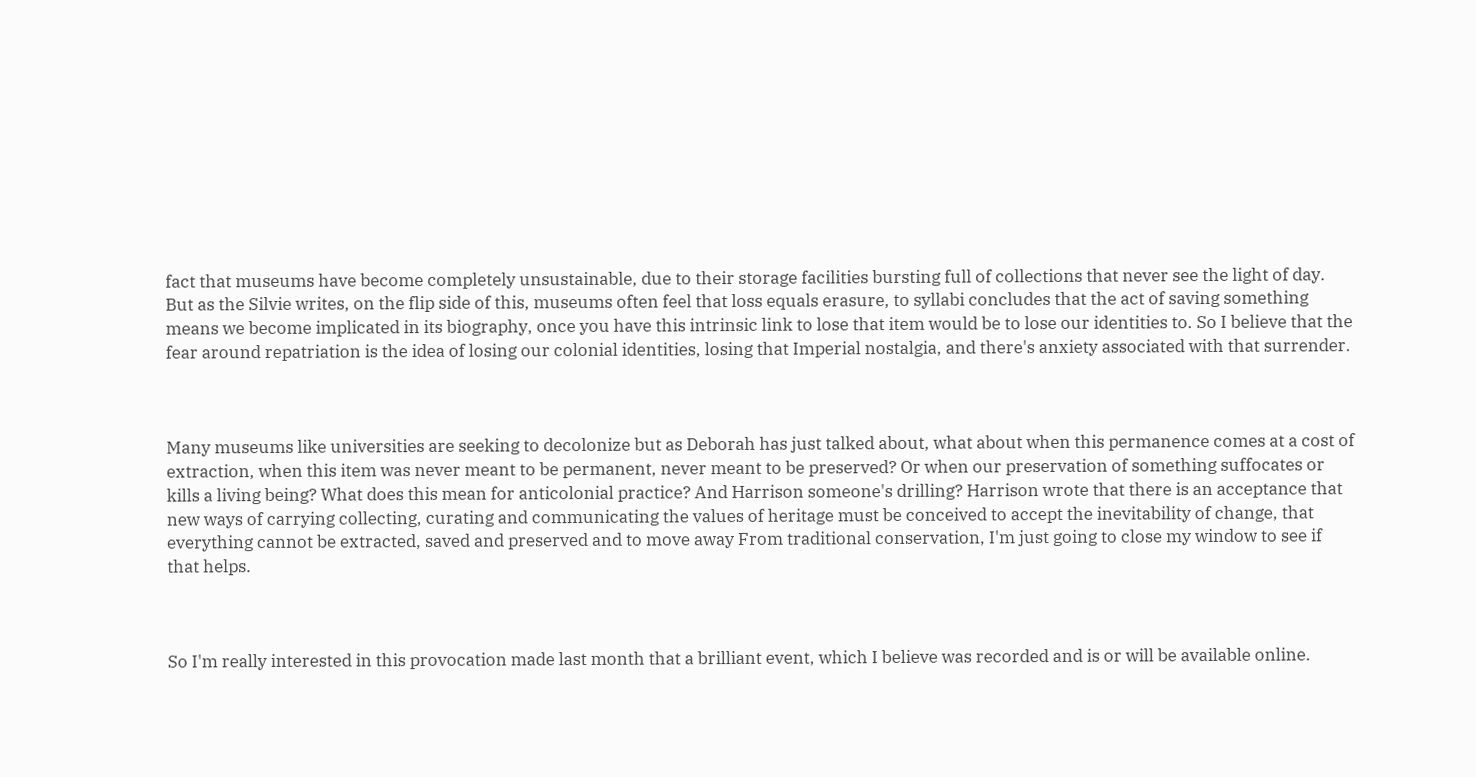fact that museums have become completely unsustainable, due to their storage facilities bursting full of collections that never see the light of day. But as the Silvie writes, on the flip side of this, museums often feel that loss equals erasure, to syllabi concludes that the act of saving something means we become implicated in its biography, once you have this intrinsic link to lose that item would be to lose our identities to. So I believe that the fear around repatriation is the idea of losing our colonial identities, losing that Imperial nostalgia, and there's anxiety associated with that surrender.



Many museums like universities are seeking to decolonize but as Deborah has just talked about, what about when this permanence comes at a cost of extraction, when this item was never meant to be permanent, never meant to be preserved? Or when our preservation of something suffocates or kills a living being? What does this mean for anticolonial practice? And Harrison someone's drilling? Harrison wrote that there is an acceptance that new ways of carrying collecting, curating and communicating the values of heritage must be conceived to accept the inevitability of change, that everything cannot be extracted, saved and preserved and to move away From traditional conservation, I'm just going to close my window to see if that helps.



So I'm really interested in this provocation made last month that a brilliant event, which I believe was recorded and is or will be available online.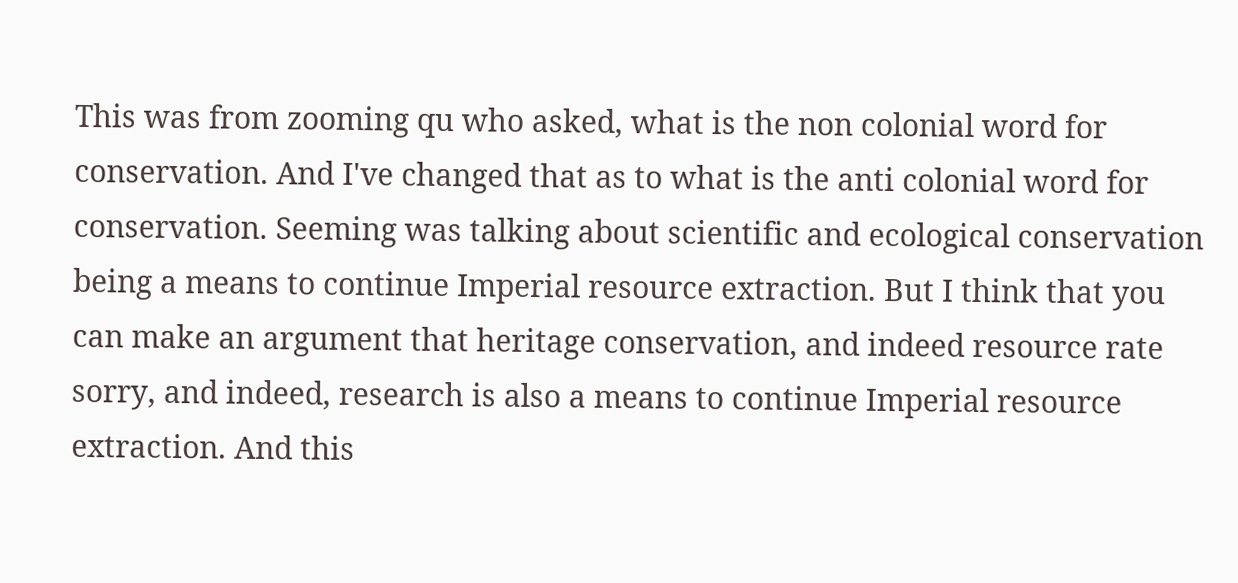This was from zooming qu who asked, what is the non colonial word for conservation. And I've changed that as to what is the anti colonial word for conservation. Seeming was talking about scientific and ecological conservation being a means to continue Imperial resource extraction. But I think that you can make an argument that heritage conservation, and indeed resource rate sorry, and indeed, research is also a means to continue Imperial resource extraction. And this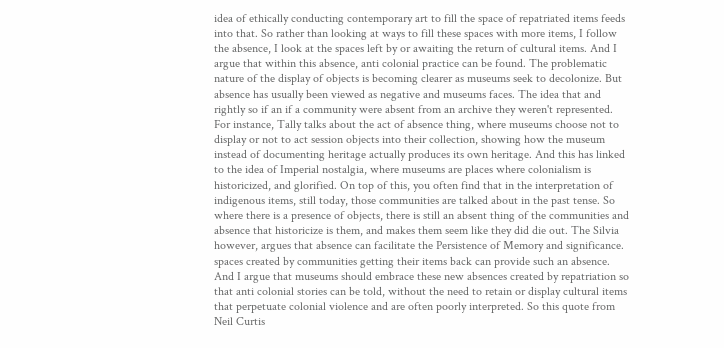idea of ethically conducting contemporary art to fill the space of repatriated items feeds into that. So rather than looking at ways to fill these spaces with more items, I follow the absence, I look at the spaces left by or awaiting the return of cultural items. And I argue that within this absence, anti colonial practice can be found. The problematic nature of the display of objects is becoming clearer as museums seek to decolonize. But absence has usually been viewed as negative and museums faces. The idea that and rightly so if an if a community were absent from an archive they weren't represented. For instance, Tally talks about the act of absence thing, where museums choose not to display or not to act session objects into their collection, showing how the museum instead of documenting heritage actually produces its own heritage. And this has linked to the idea of Imperial nostalgia, where museums are places where colonialism is historicized, and glorified. On top of this, you often find that in the interpretation of indigenous items, still today, those communities are talked about in the past tense. So where there is a presence of objects, there is still an absent thing of the communities and absence that historicize is them, and makes them seem like they did die out. The Silvia however, argues that absence can facilitate the Persistence of Memory and significance. spaces created by communities getting their items back can provide such an absence. And I argue that museums should embrace these new absences created by repatriation so that anti colonial stories can be told, without the need to retain or display cultural items that perpetuate colonial violence and are often poorly interpreted. So this quote from Neil Curtis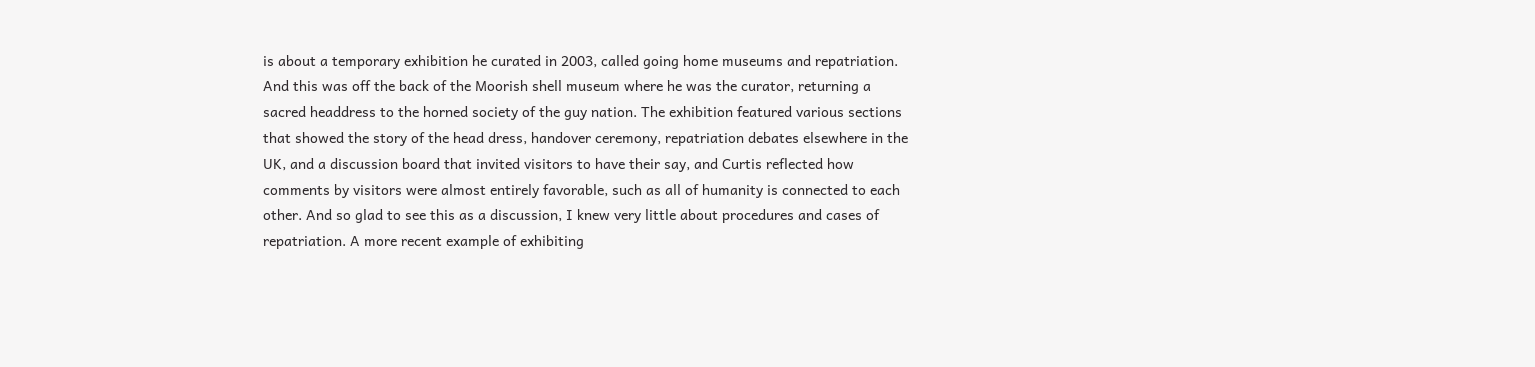is about a temporary exhibition he curated in 2003, called going home museums and repatriation. And this was off the back of the Moorish shell museum where he was the curator, returning a sacred headdress to the horned society of the guy nation. The exhibition featured various sections that showed the story of the head dress, handover ceremony, repatriation debates elsewhere in the UK, and a discussion board that invited visitors to have their say, and Curtis reflected how comments by visitors were almost entirely favorable, such as all of humanity is connected to each other. And so glad to see this as a discussion, I knew very little about procedures and cases of repatriation. A more recent example of exhibiting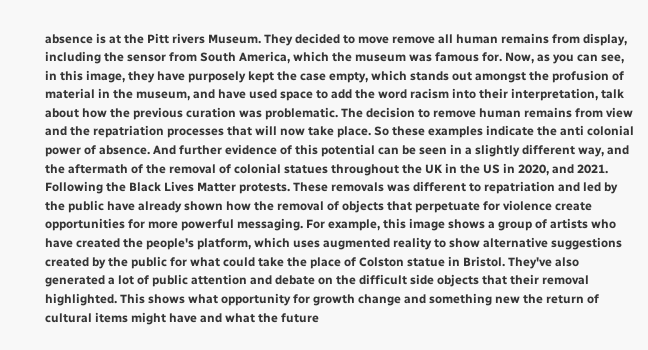absence is at the Pitt rivers Museum. They decided to move remove all human remains from display, including the sensor from South America, which the museum was famous for. Now, as you can see, in this image, they have purposely kept the case empty, which stands out amongst the profusion of material in the museum, and have used space to add the word racism into their interpretation, talk about how the previous curation was problematic. The decision to remove human remains from view and the repatriation processes that will now take place. So these examples indicate the anti colonial power of absence. And further evidence of this potential can be seen in a slightly different way, and the aftermath of the removal of colonial statues throughout the UK in the US in 2020, and 2021. Following the Black Lives Matter protests. These removals was different to repatriation and led by the public have already shown how the removal of objects that perpetuate for violence create opportunities for more powerful messaging. For example, this image shows a group of artists who have created the people's platform, which uses augmented reality to show alternative suggestions created by the public for what could take the place of Colston statue in Bristol. They've also generated a lot of public attention and debate on the difficult side objects that their removal highlighted. This shows what opportunity for growth change and something new the return of cultural items might have and what the future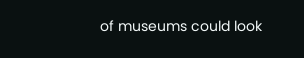of museums could look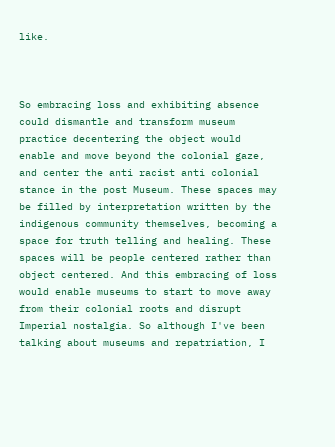like.



So embracing loss and exhibiting absence could dismantle and transform museum practice decentering the object would enable and move beyond the colonial gaze, and center the anti racist anti colonial stance in the post Museum. These spaces may be filled by interpretation written by the indigenous community themselves, becoming a space for truth telling and healing. These spaces will be people centered rather than object centered. And this embracing of loss would enable museums to start to move away from their colonial roots and disrupt Imperial nostalgia. So although I've been talking about museums and repatriation, I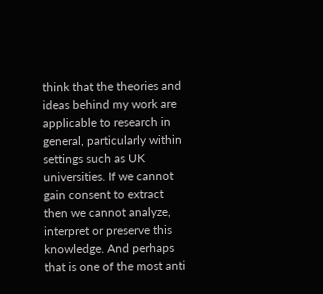think that the theories and ideas behind my work are applicable to research in general, particularly within settings such as UK universities. If we cannot gain consent to extract then we cannot analyze, interpret or preserve this knowledge. And perhaps that is one of the most anti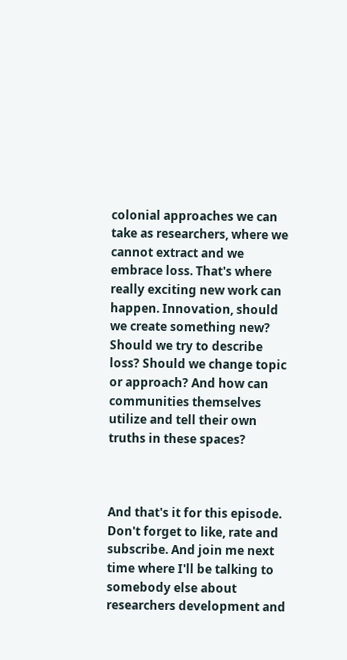colonial approaches we can take as researchers, where we cannot extract and we embrace loss. That's where really exciting new work can happen. Innovation, should we create something new? Should we try to describe loss? Should we change topic or approach? And how can communities themselves utilize and tell their own truths in these spaces?



And that's it for this episode. Don't forget to like, rate and subscribe. And join me next time where I'll be talking to somebody else about researchers development and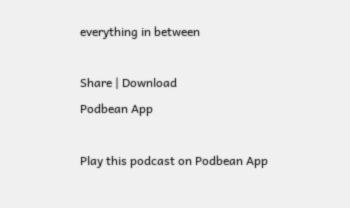everything in between

Share | Download
Podbean App

Play this podcast on Podbean App